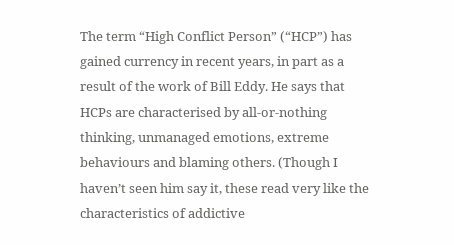The term “High Conflict Person” (“HCP”) has gained currency in recent years, in part as a result of the work of Bill Eddy. He says that HCPs are characterised by all-or-nothing thinking, unmanaged emotions, extreme behaviours and blaming others. (Though I haven’t seen him say it, these read very like the characteristics of addictive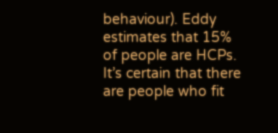behaviour). Eddy estimates that 15% of people are HCPs. It’s certain that there are people who fit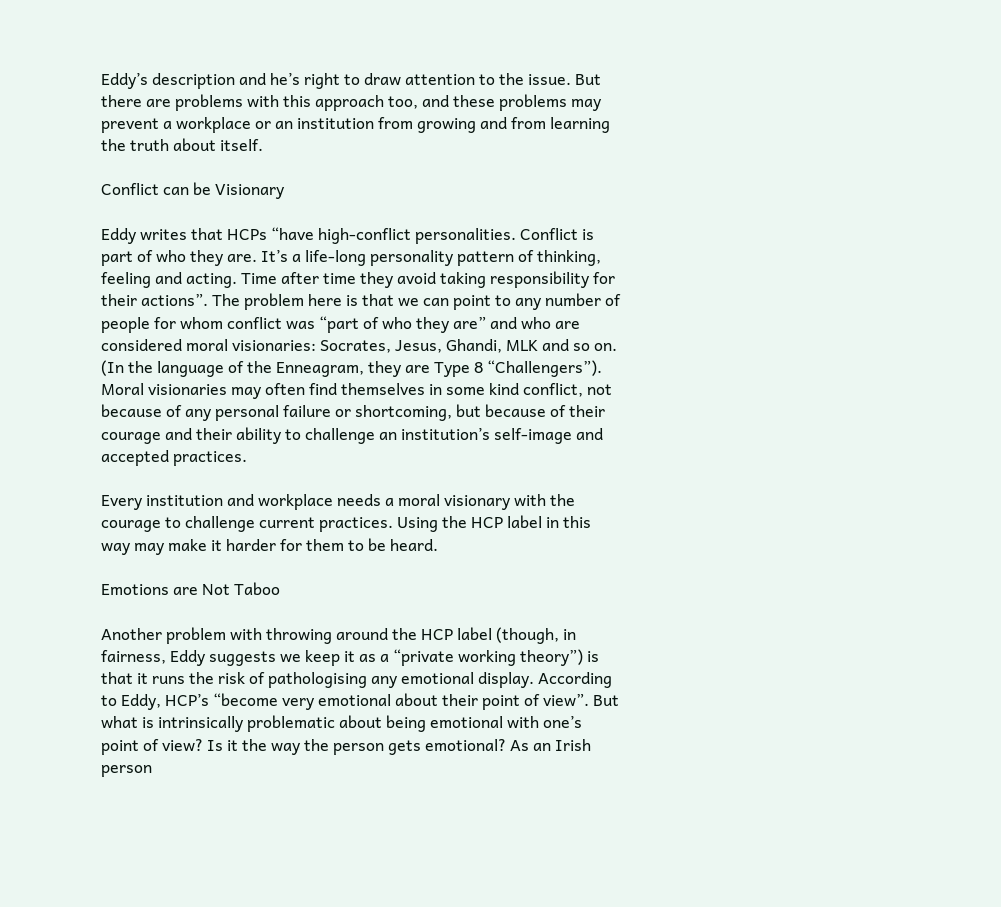Eddy’s description and he’s right to draw attention to the issue. But there are problems with this approach too, and these problems may prevent a workplace or an institution from growing and from learning the truth about itself.

Conflict can be Visionary

Eddy writes that HCPs “have high-conflict personalities. Conflict is part of who they are. It’s a life-long personality pattern of thinking, feeling and acting. Time after time they avoid taking responsibility for their actions”. The problem here is that we can point to any number of people for whom conflict was “part of who they are” and who are considered moral visionaries: Socrates, Jesus, Ghandi, MLK and so on. (In the language of the Enneagram, they are Type 8 “Challengers”). Moral visionaries may often find themselves in some kind conflict, not because of any personal failure or shortcoming, but because of their courage and their ability to challenge an institution’s self-image and accepted practices.

Every institution and workplace needs a moral visionary with the courage to challenge current practices. Using the HCP label in this way may make it harder for them to be heard.

Emotions are Not Taboo

Another problem with throwing around the HCP label (though, in fairness, Eddy suggests we keep it as a “private working theory”) is that it runs the risk of pathologising any emotional display. According to Eddy, HCP’s “become very emotional about their point of view”. But what is intrinsically problematic about being emotional with one’s point of view? Is it the way the person gets emotional? As an Irish person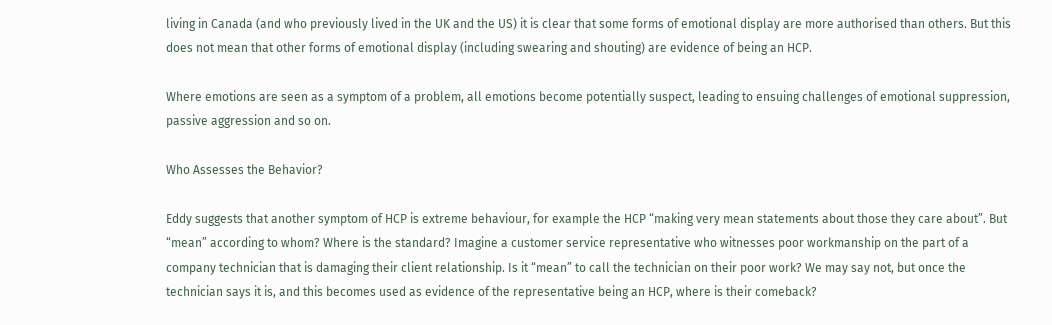living in Canada (and who previously lived in the UK and the US) it is clear that some forms of emotional display are more authorised than others. But this does not mean that other forms of emotional display (including swearing and shouting) are evidence of being an HCP.

Where emotions are seen as a symptom of a problem, all emotions become potentially suspect, leading to ensuing challenges of emotional suppression, passive aggression and so on.

Who Assesses the Behavior?

Eddy suggests that another symptom of HCP is extreme behaviour, for example the HCP “making very mean statements about those they care about”. But “mean” according to whom? Where is the standard? Imagine a customer service representative who witnesses poor workmanship on the part of a company technician that is damaging their client relationship. Is it “mean” to call the technician on their poor work? We may say not, but once the technician says it is, and this becomes used as evidence of the representative being an HCP, where is their comeback?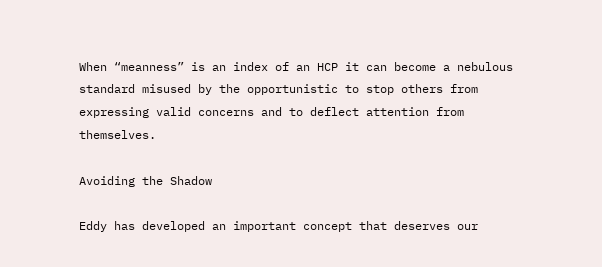When “meanness” is an index of an HCP it can become a nebulous standard misused by the opportunistic to stop others from expressing valid concerns and to deflect attention from themselves.

Avoiding the Shadow

Eddy has developed an important concept that deserves our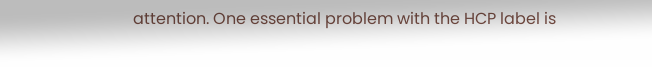attention. One essential problem with the HCP label is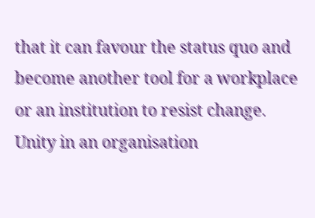that it can favour the status quo and become another tool for a workplace or an institution to resist change. Unity in an organisation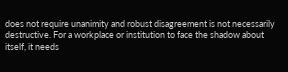does not require unanimity and robust disagreement is not necessarily destructive. For a workplace or institution to face the shadow about itself, it needs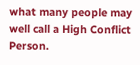what many people may well call a High Conflict Person.